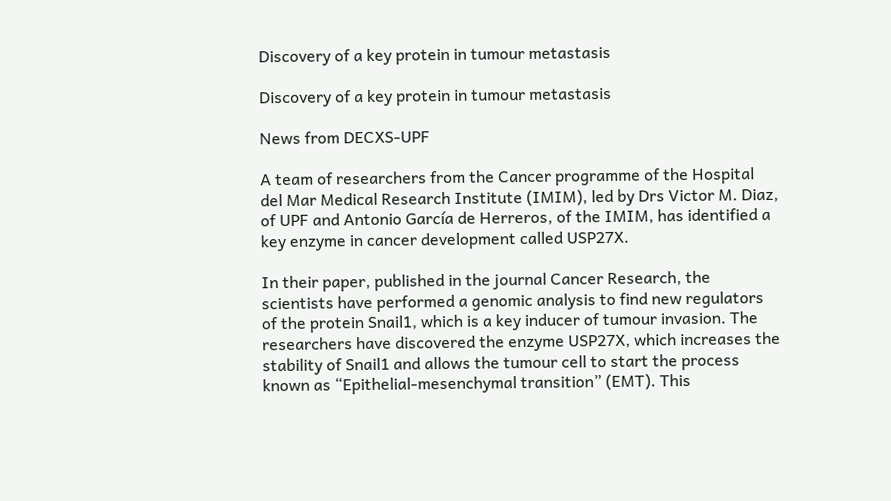Discovery of a key protein in tumour metastasis

Discovery of a key protein in tumour metastasis

News from DECXS-UPF

A team of researchers from the Cancer programme of the Hospital del Mar Medical Research Institute (IMIM), led by Drs Victor M. Diaz, of UPF and Antonio García de Herreros, of the IMIM, has identified a key enzyme in cancer development called USP27X.

In their paper, published in the journal Cancer Research, the scientists have performed a genomic analysis to find new regulators of the protein Snail1, which is a key inducer of tumour invasion. The researchers have discovered the enzyme USP27X, which increases the stability of Snail1 and allows the tumour cell to start the process known as “Epithelial-mesenchymal transition” (EMT). This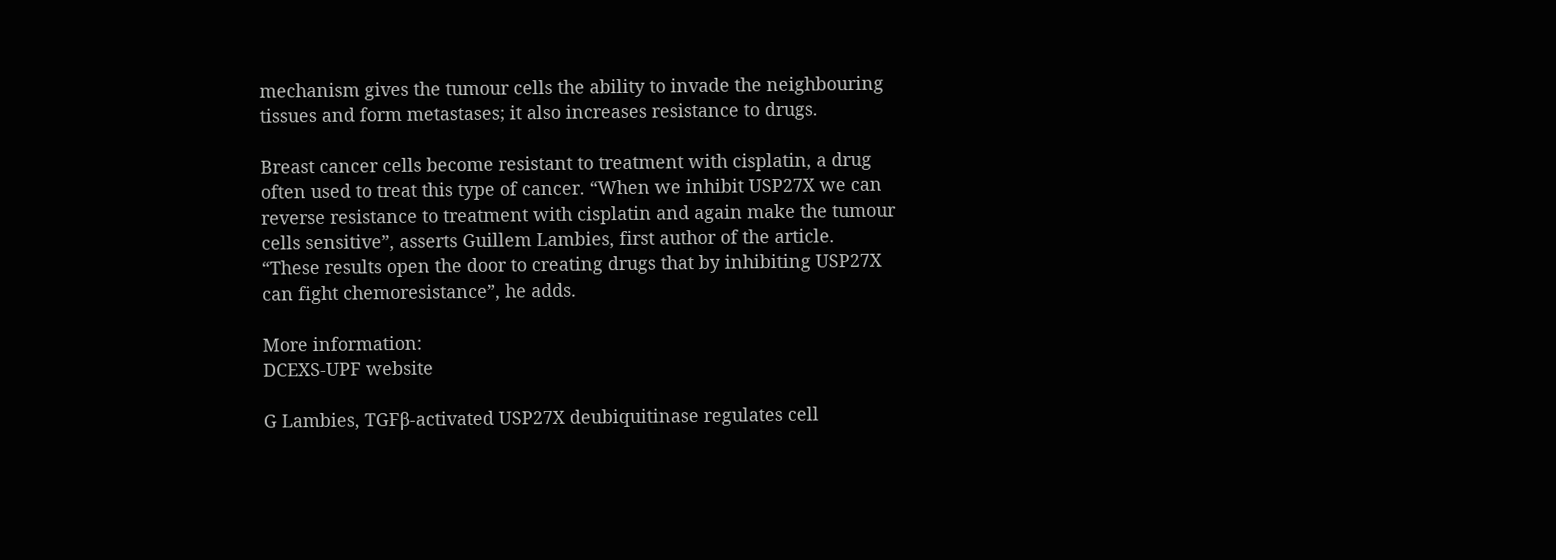mechanism gives the tumour cells the ability to invade the neighbouring tissues and form metastases; it also increases resistance to drugs.

Breast cancer cells become resistant to treatment with cisplatin, a drug often used to treat this type of cancer. “When we inhibit USP27X we can reverse resistance to treatment with cisplatin and again make the tumour cells sensitive”, asserts Guillem Lambies, first author of the article. “These results open the door to creating drugs that by inhibiting USP27X can fight chemoresistance”, he adds.

More information:
DCEXS-UPF website

G Lambies, TGFβ-activated USP27X deubiquitinase regulates cell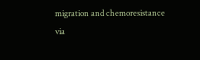migration and chemoresistance via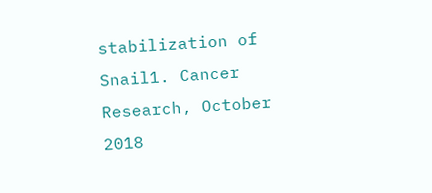stabilization of Snail1. Cancer Research, October 2018